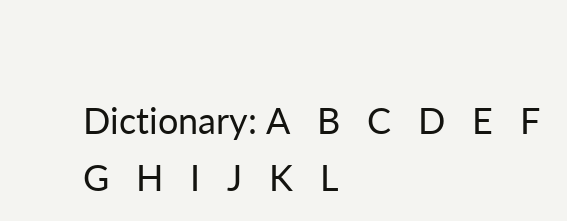Dictionary: A   B   C   D   E   F   G   H   I   J   K   L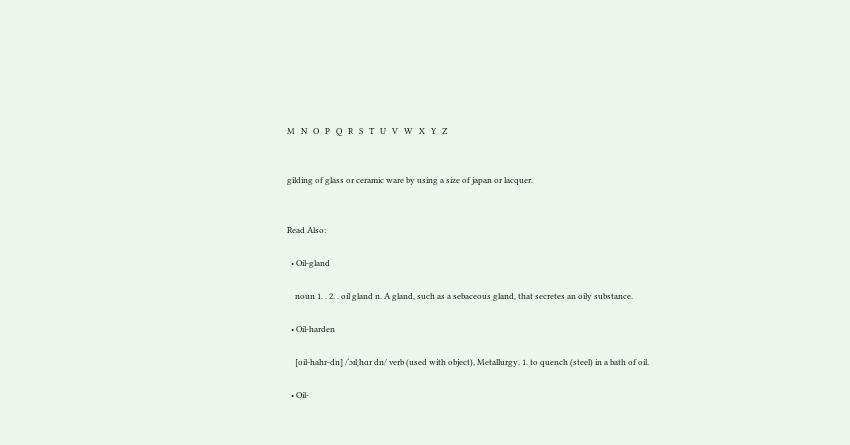M   N   O   P   Q   R   S   T   U   V   W   X   Y   Z


gilding of glass or ceramic ware by using a size of japan or lacquer.


Read Also:

  • Oil-gland

    noun 1. . 2. . oil gland n. A gland, such as a sebaceous gland, that secretes an oily substance.

  • Oil-harden

    [oil-hahr-dn] /ˈɔɪlˌhɑr dn/ verb (used with object), Metallurgy. 1. to quench (steel) in a bath of oil.

  • Oil-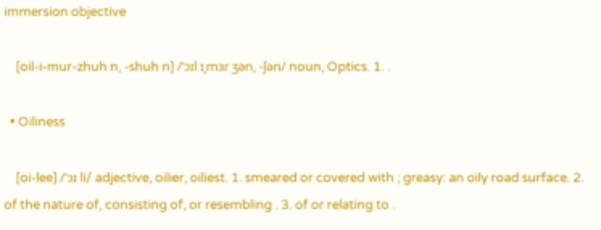immersion objective

    [oil-i-mur-zhuh n, -shuh n] /ˈɔɪl ɪˌmɜr ʒən, -ʃən/ noun, Optics. 1. .

  • Oiliness

    [oi-lee] /ˈɔɪ li/ adjective, oilier, oiliest. 1. smeared or covered with ; greasy: an oily road surface. 2. of the nature of, consisting of, or resembling . 3. of or relating to .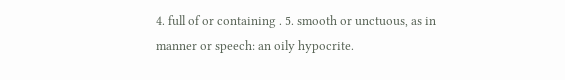4. full of or containing . 5. smooth or unctuous, as in manner or speech: an oily hypocrite.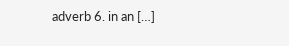adverb 6. in an […]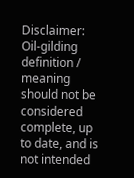Disclaimer: Oil-gilding definition / meaning should not be considered complete, up to date, and is not intended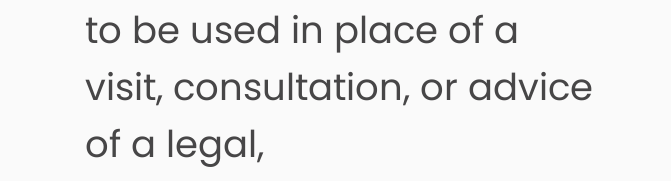to be used in place of a visit, consultation, or advice of a legal,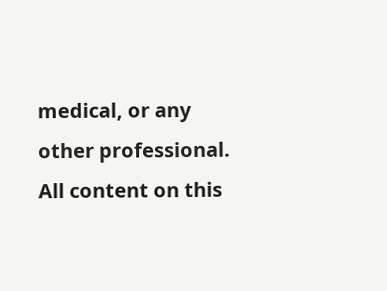medical, or any other professional. All content on this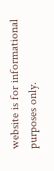website is for informational purposes only.